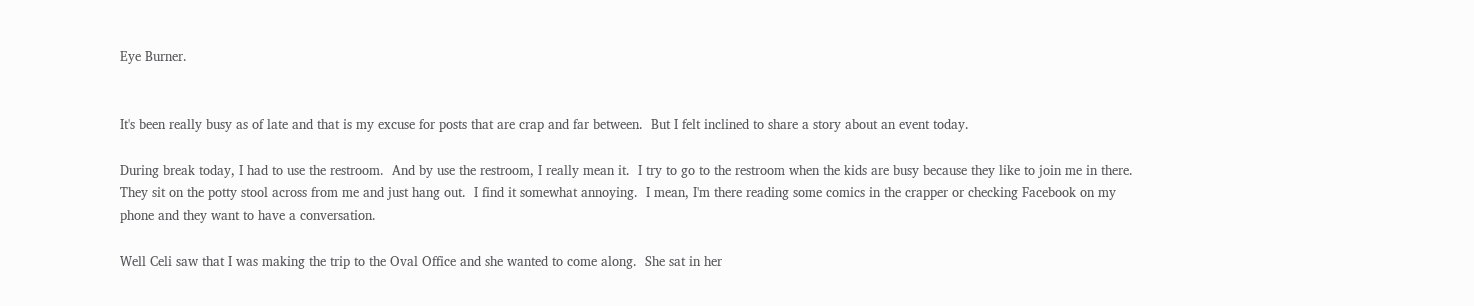Eye Burner.


It's been really busy as of late and that is my excuse for posts that are crap and far between.  But I felt inclined to share a story about an event today.

During break today, I had to use the restroom.  And by use the restroom, I really mean it.  I try to go to the restroom when the kids are busy because they like to join me in there.  They sit on the potty stool across from me and just hang out.  I find it somewhat annoying.  I mean, I'm there reading some comics in the crapper or checking Facebook on my phone and they want to have a conversation.

Well Celi saw that I was making the trip to the Oval Office and she wanted to come along.  She sat in her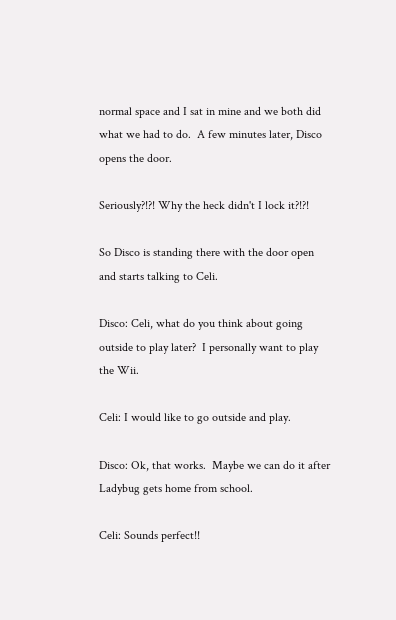normal space and I sat in mine and we both did what we had to do.  A few minutes later, Disco opens the door.

Seriously?!?! Why the heck didn't I lock it?!?!

So Disco is standing there with the door open and starts talking to Celi.

Disco: Celi, what do you think about going outside to play later?  I personally want to play the Wii.

Celi: I would like to go outside and play.

Disco: Ok, that works.  Maybe we can do it after Ladybug gets home from school.

Celi: Sounds perfect!!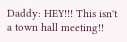Daddy: HEY!!! This isn't a town hall meeting!!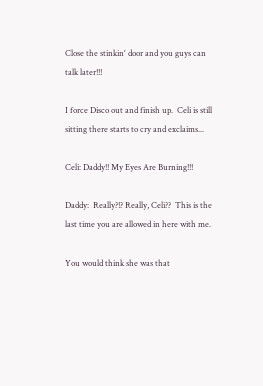Close the stinkin' door and you guys can talk later!!!

I force Disco out and finish up.  Celi is still sitting there starts to cry and exclaims...

Celi: Daddy!! My Eyes Are Burning!!!

Daddy:  Really?!? Really, Celi??  This is the last time you are allowed in here with me.

You would think she was that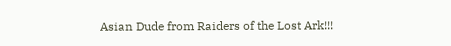Asian Dude from Raiders of the Lost Ark!!!